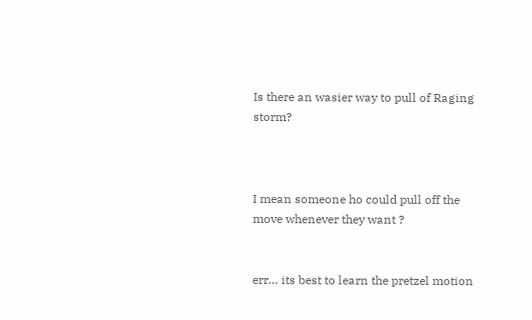Is there an wasier way to pull of Raging storm?



I mean someone ho could pull off the move whenever they want ?


err… its best to learn the pretzel motion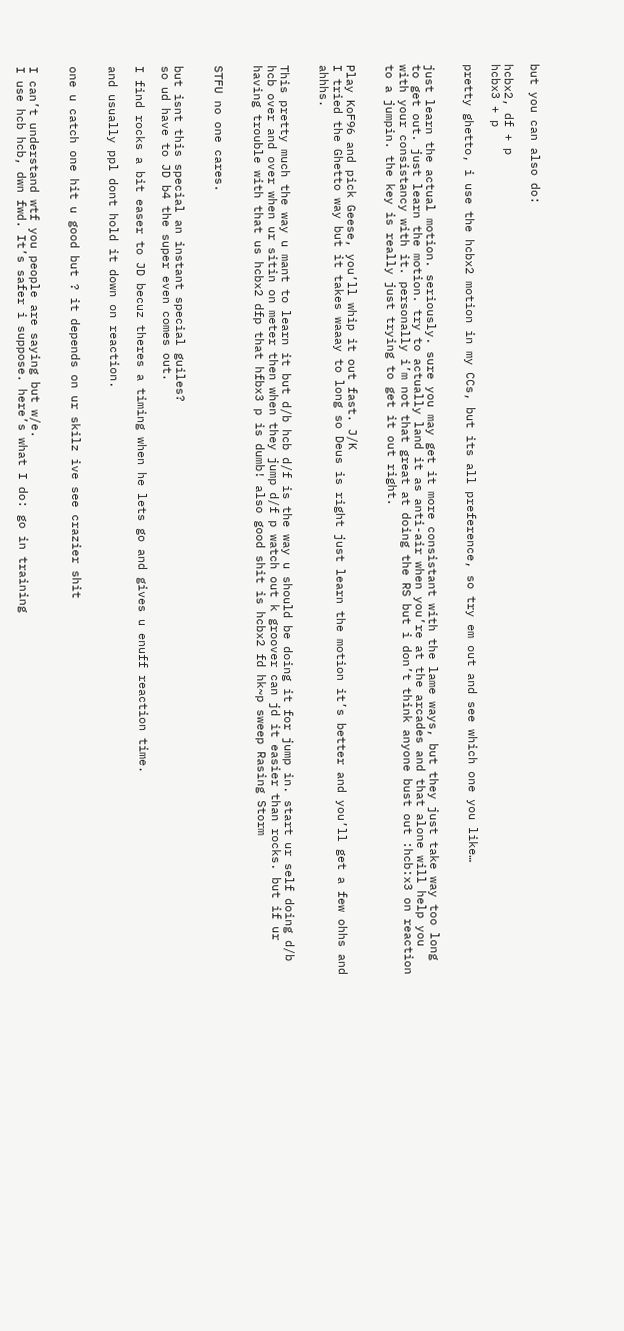but you can also do:

hcbx2, df + p
hcbx3 + p

pretty ghetto, i use the hcbx2 motion in my CCs, but its all preference, so try em out and see which one you like…


just learn the actual motion. seriously. sure you may get it more consistant with the lame ways, but they just take way too long to get out. just learn the motion. try to actually land it as anti-air when you’re at the arcades and that alone will help you with your consistancy with it. personally i’m not that great at doing the RS but i don’t think anyone bust out :hcb:x3 on reaction to a jumpin. the key is really just trying to get it out right.


Play KoF96 and pick Geese, you’ll whip it out fast. J/K
I tried the Ghetto way but it takes waaay to long so Deus is right just learn the motion it’s better and you’ll get a few ohhs and ahhhs.


This pretty much the way u mant to learn it but d/b hcb d/f is the way u should be doing it for jump in. start ur self doing d/b hcb over and over when ur sitin on meter then when they jump d/f p watch out k groover can jd it easier than rocks. but if ur having trouble with that us hcbx2 dfp that hfbx3 p is dumb! also good shit is hcbx2 fd hk~p sweep Rasing Storm


STFU no one cares.


but isnt this special an instant special guiles?
so ud have to JD b4 the super even comes out.

I find rocks a bit easer to JD becuz theres a timing when he lets go and gives u enuff reaction time.

and usually ppl dont hold it down on reaction.


one u catch one hit u good but ? it depends on ur skilz ive see crazier shit


I can’t understand wtf you people are saying but w/e.
I use hcb hcb, dwn fwd. It’s safer i suppose. here’s what I do: go in training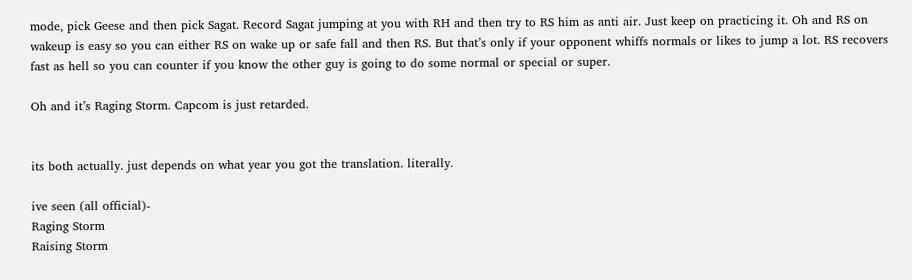mode, pick Geese and then pick Sagat. Record Sagat jumping at you with RH and then try to RS him as anti air. Just keep on practicing it. Oh and RS on wakeup is easy so you can either RS on wake up or safe fall and then RS. But that’s only if your opponent whiffs normals or likes to jump a lot. RS recovers fast as hell so you can counter if you know the other guy is going to do some normal or special or super.

Oh and it’s Raging Storm. Capcom is just retarded.


its both actually. just depends on what year you got the translation. literally.

ive seen (all official)-
Raging Storm
Raising Storm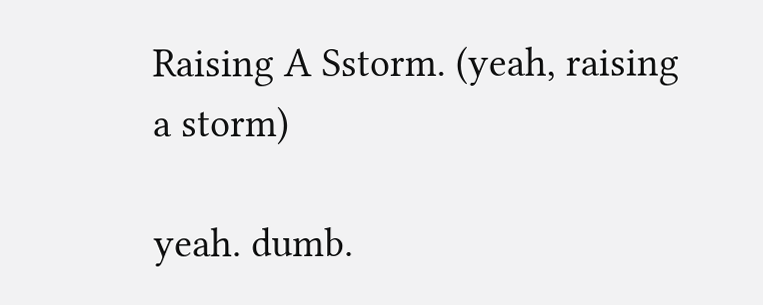Raising A Sstorm. (yeah, raising a storm)

yeah. dumb.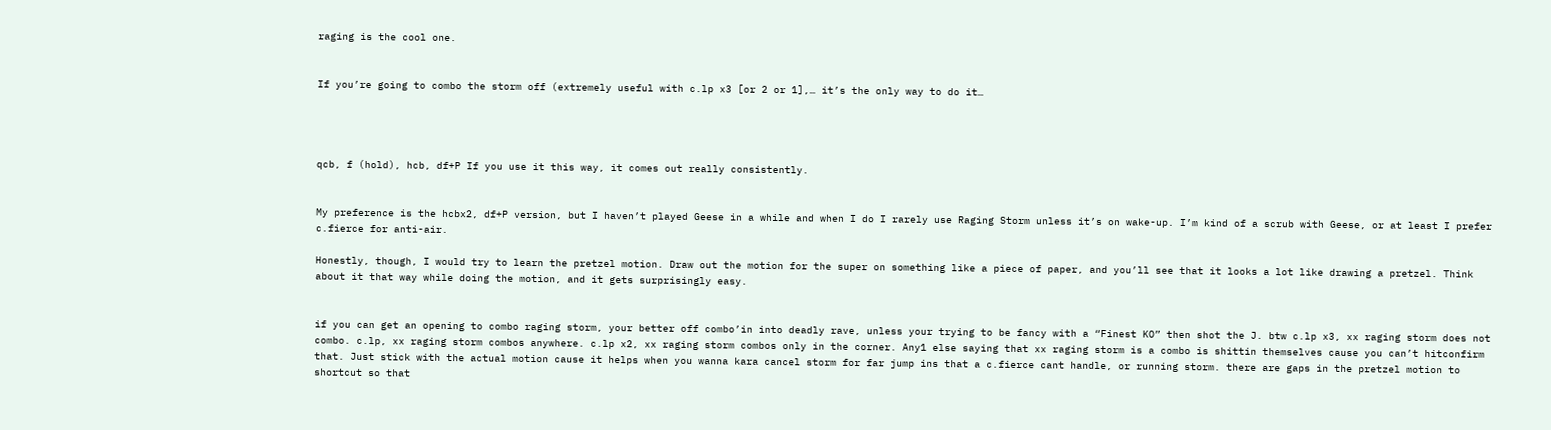raging is the cool one.


If you’re going to combo the storm off (extremely useful with c.lp x3 [or 2 or 1],… it’s the only way to do it…




qcb, f (hold), hcb, df+P If you use it this way, it comes out really consistently.


My preference is the hcbx2, df+P version, but I haven’t played Geese in a while and when I do I rarely use Raging Storm unless it’s on wake-up. I’m kind of a scrub with Geese, or at least I prefer c.fierce for anti-air.

Honestly, though, I would try to learn the pretzel motion. Draw out the motion for the super on something like a piece of paper, and you’ll see that it looks a lot like drawing a pretzel. Think about it that way while doing the motion, and it gets surprisingly easy.


if you can get an opening to combo raging storm, your better off combo’in into deadly rave, unless your trying to be fancy with a “Finest KO” then shot the J. btw c.lp x3, xx raging storm does not combo. c.lp, xx raging storm combos anywhere. c.lp x2, xx raging storm combos only in the corner. Any1 else saying that xx raging storm is a combo is shittin themselves cause you can’t hitconfirm that. Just stick with the actual motion cause it helps when you wanna kara cancel storm for far jump ins that a c.fierce cant handle, or running storm. there are gaps in the pretzel motion to shortcut so that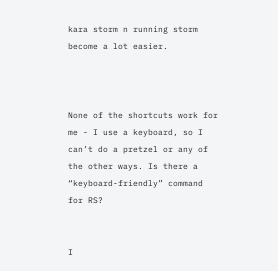kara storm n running storm become a lot easier.



None of the shortcuts work for me - I use a keyboard, so I can’t do a pretzel or any of the other ways. Is there a “keyboard-friendly” command for RS?


I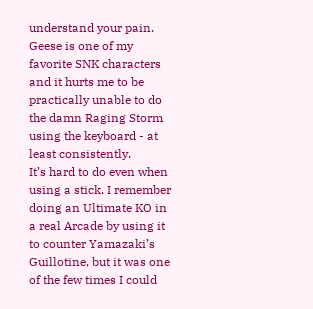understand your pain. Geese is one of my favorite SNK characters and it hurts me to be practically unable to do the damn Raging Storm using the keyboard - at least consistently.
It’s hard to do even when using a stick. I remember doing an Ultimate KO in a real Arcade by using it to counter Yamazaki’s Guillotine, but it was one of the few times I could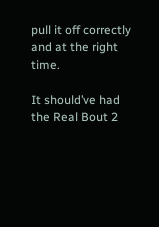pull it off correctly and at the right time.

It should’ve had the Real Bout 2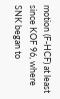motion (F-HCF) at least since KOF 96, where SNK began to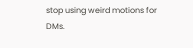stop using weird motions for DMs.